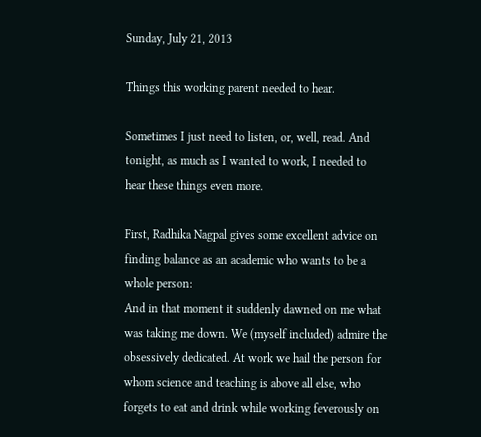Sunday, July 21, 2013

Things this working parent needed to hear.

Sometimes I just need to listen, or, well, read. And tonight, as much as I wanted to work, I needed to hear these things even more.

First, Radhika Nagpal gives some excellent advice on finding balance as an academic who wants to be a whole person:
And in that moment it suddenly dawned on me what was taking me down. We (myself included) admire the obsessively dedicated. At work we hail the person for whom science and teaching is above all else, who forgets to eat and drink while working feverously on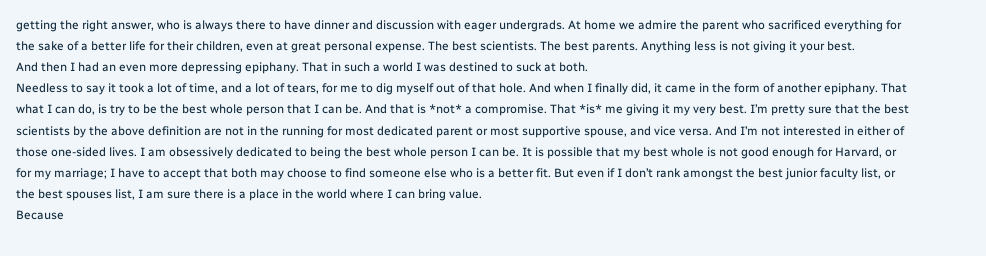getting the right answer, who is always there to have dinner and discussion with eager undergrads. At home we admire the parent who sacrificed everything for the sake of a better life for their children, even at great personal expense. The best scientists. The best parents. Anything less is not giving it your best.
And then I had an even more depressing epiphany. That in such a world I was destined to suck at both.
Needless to say it took a lot of time, and a lot of tears, for me to dig myself out of that hole. And when I finally did, it came in the form of another epiphany. That what I can do, is try to be the best whole person that I can be. And that is *not* a compromise. That *is* me giving it my very best. I’m pretty sure that the best scientists by the above definition are not in the running for most dedicated parent or most supportive spouse, and vice versa. And I’m not interested in either of those one-sided lives. I am obsessively dedicated to being the best whole person I can be. It is possible that my best whole is not good enough for Harvard, or for my marriage; I have to accept that both may choose to find someone else who is a better fit. But even if I don’t rank amongst the best junior faculty list, or the best spouses list, I am sure there is a place in the world where I can bring value.
Because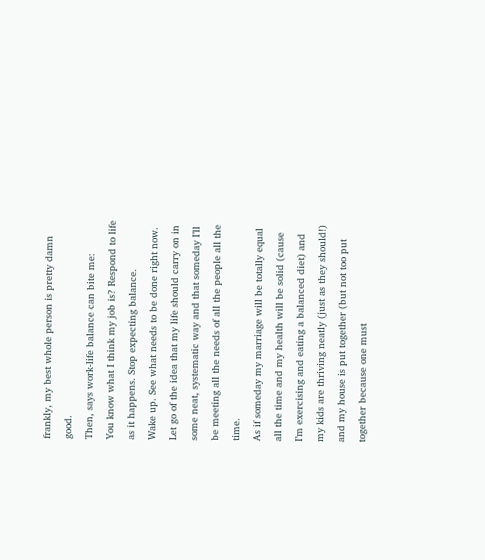frankly, my best whole person is pretty damn good.
Then, says work-life balance can bite me:
You know what I think my job is? Respond to life as it happens. Stop expecting balance.
Wake up. See what needs to be done right now. Let go of the idea that my life should carry on in some neat, systematic way and that someday I’ll be meeting all the needs of all the people all the time.
As if someday my marriage will be totally equal all the time and my health will be solid (cause I’m exercising and eating a balanced diet) and my kids are thriving neatly (just as they should!) and my house is put together (but not too put together because one must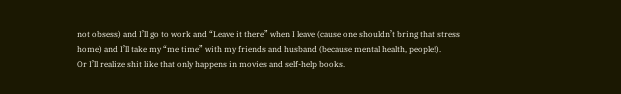not obsess) and I’ll go to work and “Leave it there” when I leave (cause one shouldn’t bring that stress home) and I’ll take my “me time” with my friends and husband (because mental health, people!).
Or I’ll realize shit like that only happens in movies and self-help books.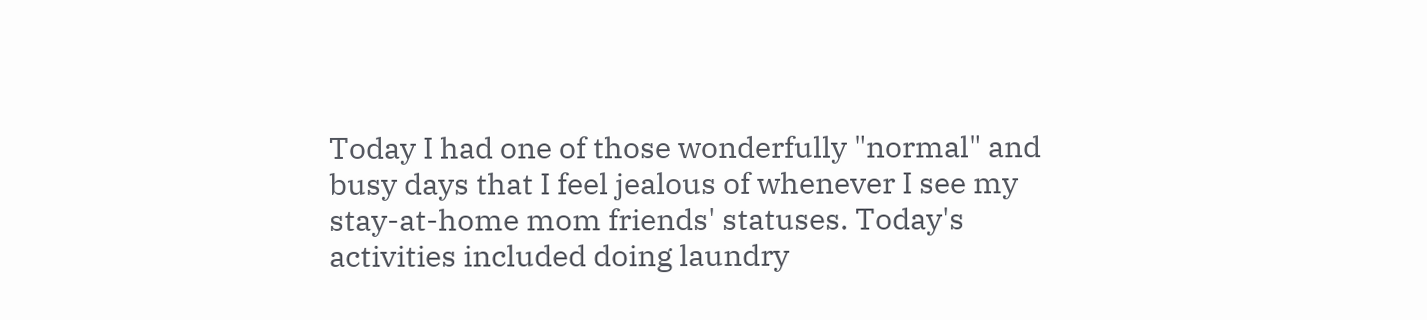Today I had one of those wonderfully "normal" and busy days that I feel jealous of whenever I see my stay-at-home mom friends' statuses. Today's activities included doing laundry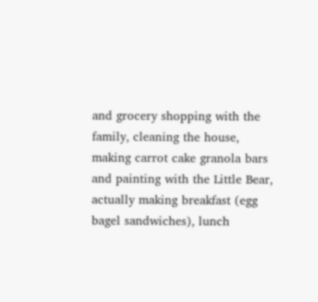and grocery shopping with the family, cleaning the house, making carrot cake granola bars and painting with the Little Bear, actually making breakfast (egg bagel sandwiches), lunch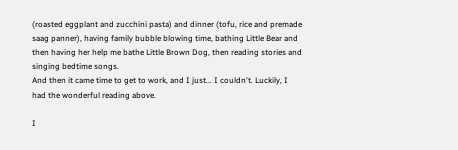(roasted eggplant and zucchini pasta) and dinner (tofu, rice and premade saag panner), having family bubble blowing time, bathing Little Bear and then having her help me bathe Little Brown Dog, then reading stories and singing bedtime songs.
And then it came time to get to work, and I just... I couldn't. Luckily, I had the wonderful reading above.

I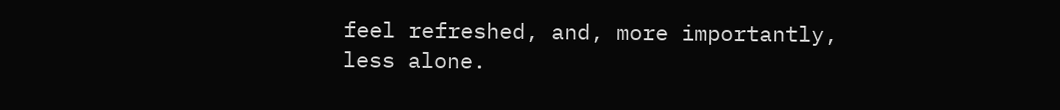feel refreshed, and, more importantly, less alone.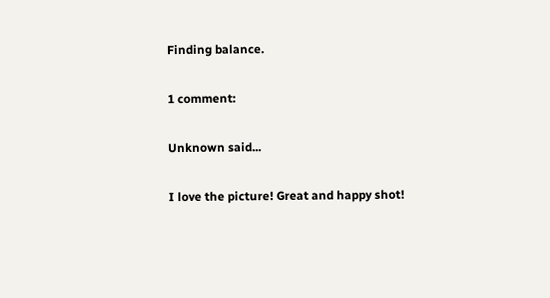Finding balance.

1 comment:

Unknown said...

I love the picture! Great and happy shot!